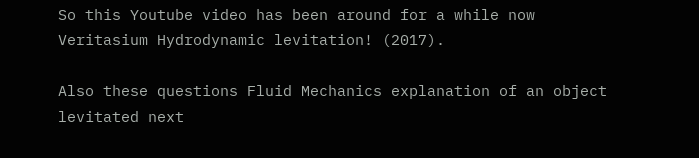So this Youtube video has been around for a while now Veritasium Hydrodynamic levitation! (2017).

Also these questions Fluid Mechanics explanation of an object levitated next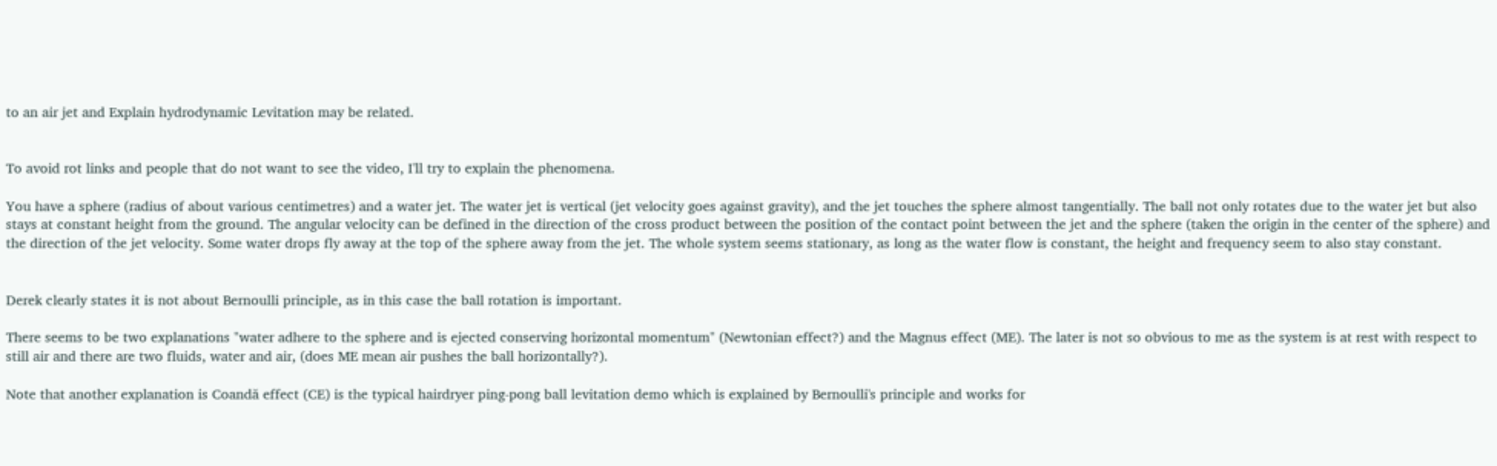to an air jet and Explain hydrodynamic Levitation may be related.


To avoid rot links and people that do not want to see the video, I'll try to explain the phenomena.

You have a sphere (radius of about various centimetres) and a water jet. The water jet is vertical (jet velocity goes against gravity), and the jet touches the sphere almost tangentially. The ball not only rotates due to the water jet but also stays at constant height from the ground. The angular velocity can be defined in the direction of the cross product between the position of the contact point between the jet and the sphere (taken the origin in the center of the sphere) and the direction of the jet velocity. Some water drops fly away at the top of the sphere away from the jet. The whole system seems stationary, as long as the water flow is constant, the height and frequency seem to also stay constant.


Derek clearly states it is not about Bernoulli principle, as in this case the ball rotation is important.

There seems to be two explanations "water adhere to the sphere and is ejected conserving horizontal momentum" (Newtonian effect?) and the Magnus effect (ME). The later is not so obvious to me as the system is at rest with respect to still air and there are two fluids, water and air, (does ME mean air pushes the ball horizontally?).

Note that another explanation is Coandă effect (CE) is the typical hairdryer ping-pong ball levitation demo which is explained by Bernoulli's principle and works for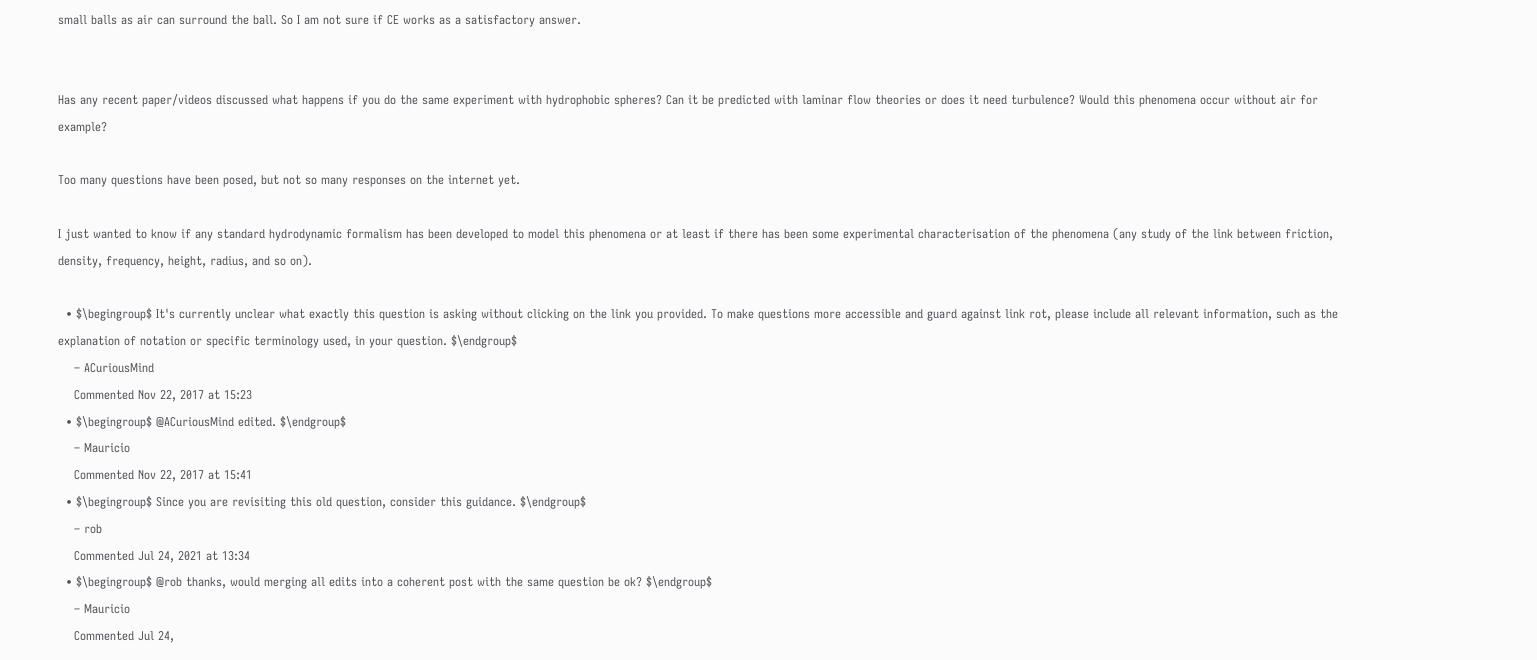small balls as air can surround the ball. So I am not sure if CE works as a satisfactory answer.


Has any recent paper/videos discussed what happens if you do the same experiment with hydrophobic spheres? Can it be predicted with laminar flow theories or does it need turbulence? Would this phenomena occur without air for example?

Too many questions have been posed, but not so many responses on the internet yet.

I just wanted to know if any standard hydrodynamic formalism has been developed to model this phenomena or at least if there has been some experimental characterisation of the phenomena (any study of the link between friction, density, frequency, height, radius, and so on).

  • $\begingroup$ It's currently unclear what exactly this question is asking without clicking on the link you provided. To make questions more accessible and guard against link rot, please include all relevant information, such as the explanation of notation or specific terminology used, in your question. $\endgroup$
    – ACuriousMind
    Commented Nov 22, 2017 at 15:23
  • $\begingroup$ @ACuriousMind edited. $\endgroup$
    – Mauricio
    Commented Nov 22, 2017 at 15:41
  • $\begingroup$ Since you are revisiting this old question, consider this guidance. $\endgroup$
    – rob
    Commented Jul 24, 2021 at 13:34
  • $\begingroup$ @rob thanks, would merging all edits into a coherent post with the same question be ok? $\endgroup$
    – Mauricio
    Commented Jul 24,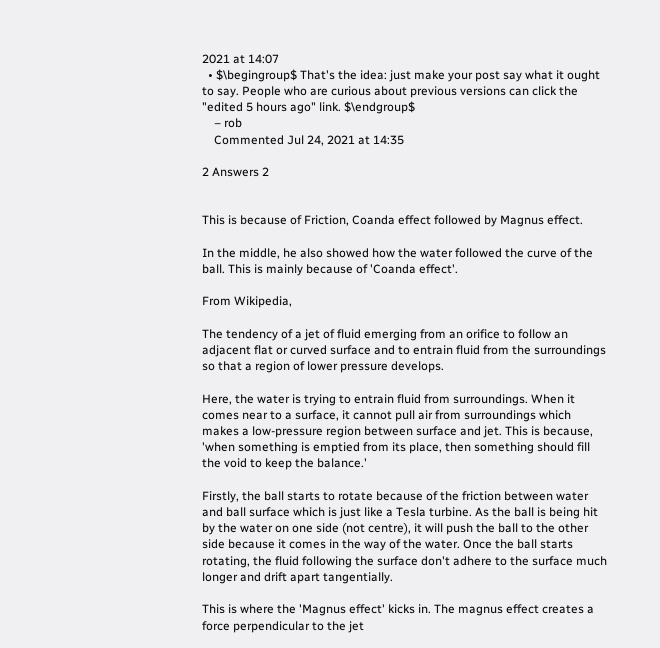2021 at 14:07
  • $\begingroup$ That's the idea: just make your post say what it ought to say. People who are curious about previous versions can click the "edited 5 hours ago" link. $\endgroup$
    – rob
    Commented Jul 24, 2021 at 14:35

2 Answers 2


This is because of Friction, Coanda effect followed by Magnus effect.

In the middle, he also showed how the water followed the curve of the ball. This is mainly because of 'Coanda effect'.

From Wikipedia,

The tendency of a jet of fluid emerging from an orifice to follow an adjacent flat or curved surface and to entrain fluid from the surroundings so that a region of lower pressure develops.

Here, the water is trying to entrain fluid from surroundings. When it comes near to a surface, it cannot pull air from surroundings which makes a low-pressure region between surface and jet. This is because, 'when something is emptied from its place, then something should fill the void to keep the balance.'

Firstly, the ball starts to rotate because of the friction between water and ball surface which is just like a Tesla turbine. As the ball is being hit by the water on one side (not centre), it will push the ball to the other side because it comes in the way of the water. Once the ball starts rotating, the fluid following the surface don't adhere to the surface much longer and drift apart tangentially.

This is where the 'Magnus effect' kicks in. The magnus effect creates a force perpendicular to the jet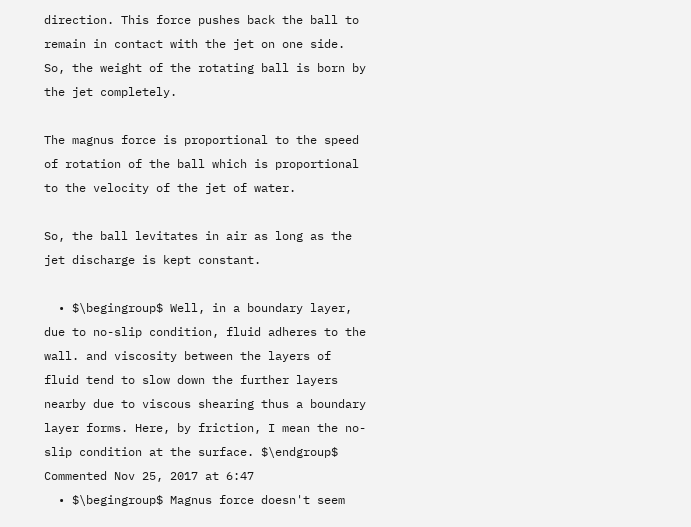direction. This force pushes back the ball to remain in contact with the jet on one side. So, the weight of the rotating ball is born by the jet completely.

The magnus force is proportional to the speed of rotation of the ball which is proportional to the velocity of the jet of water.

So, the ball levitates in air as long as the jet discharge is kept constant.

  • $\begingroup$ Well, in a boundary layer, due to no-slip condition, fluid adheres to the wall. and viscosity between the layers of fluid tend to slow down the further layers nearby due to viscous shearing thus a boundary layer forms. Here, by friction, I mean the no-slip condition at the surface. $\endgroup$ Commented Nov 25, 2017 at 6:47
  • $\begingroup$ Magnus force doesn't seem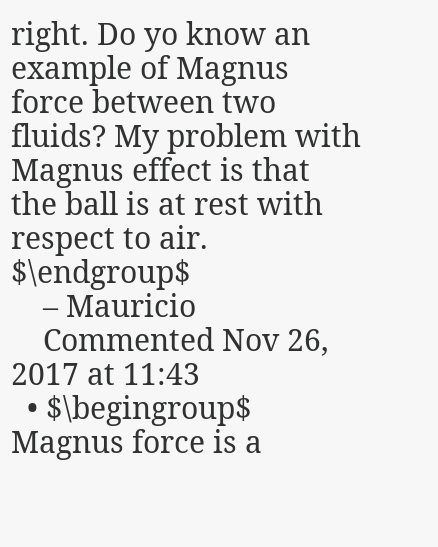right. Do yo know an example of Magnus force between two fluids? My problem with Magnus effect is that the ball is at rest with respect to air. $\endgroup$
    – Mauricio
    Commented Nov 26, 2017 at 11:43
  • $\begingroup$ Magnus force is a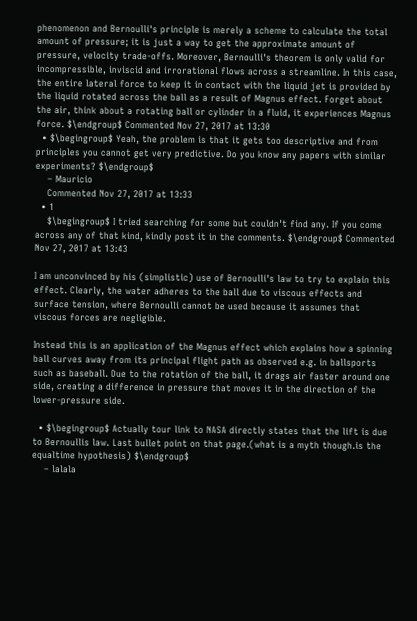phenomenon and Bernoulli's principle is merely a scheme to calculate the total amount of pressure; it is just a way to get the approximate amount of pressure, velocity trade-offs. Moreover, Bernoulli's theorem is only valid for incompressible, inviscid and irrorational flows across a streamline. In this case, the entire lateral force to keep it in contact with the liquid jet is provided by the liquid rotated across the ball as a result of Magnus effect. Forget about the air, think about a rotating ball or cylinder in a fluid, it experiences Magnus force. $\endgroup$ Commented Nov 27, 2017 at 13:30
  • $\begingroup$ Yeah, the problem is that it gets too descriptive and from principles you cannot get very predictive. Do you know any papers with similar experiments? $\endgroup$
    – Mauricio
    Commented Nov 27, 2017 at 13:33
  • 1
    $\begingroup$ I tried searching for some but couldn't find any. If you come across any of that kind, kindly post it in the comments. $\endgroup$ Commented Nov 27, 2017 at 13:43

I am unconvinced by his (simplistic) use of Bernoulli's law to try to explain this effect. Clearly, the water adheres to the ball due to viscous effects and surface tension, where Bernoulli cannot be used because it assumes that viscous forces are negligible.

Instead this is an application of the Magnus effect which explains how a spinning ball curves away from its principal flight path as observed e.g. in ballsports such as baseball. Due to the rotation of the ball, it drags air faster around one side, creating a difference in pressure that moves it in the direction of the lower-pressure side.

  • $\begingroup$ Actually tour link to NASA directly states that the lift is due to Bernoullis law. Last bullet point on that page.(what is a myth though.is the equaltime hypothesis) $\endgroup$
    – lalala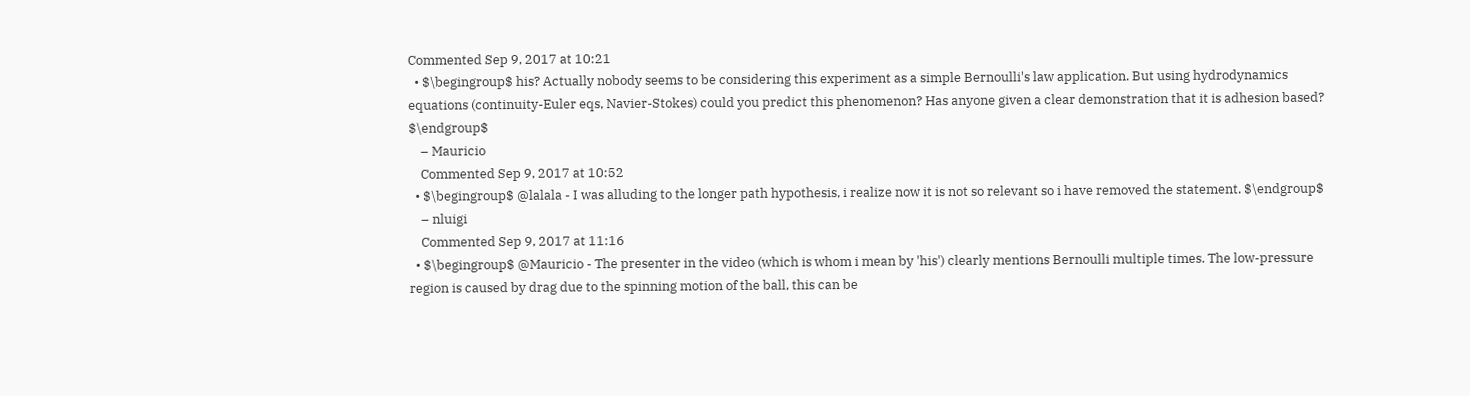Commented Sep 9, 2017 at 10:21
  • $\begingroup$ his? Actually nobody seems to be considering this experiment as a simple Bernoulli's law application. But using hydrodynamics equations (continuity-Euler eqs, Navier-Stokes) could you predict this phenomenon? Has anyone given a clear demonstration that it is adhesion based? $\endgroup$
    – Mauricio
    Commented Sep 9, 2017 at 10:52
  • $\begingroup$ @lalala - I was alluding to the longer path hypothesis, i realize now it is not so relevant so i have removed the statement. $\endgroup$
    – nluigi
    Commented Sep 9, 2017 at 11:16
  • $\begingroup$ @Mauricio - The presenter in the video (which is whom i mean by 'his') clearly mentions Bernoulli multiple times. The low-pressure region is caused by drag due to the spinning motion of the ball, this can be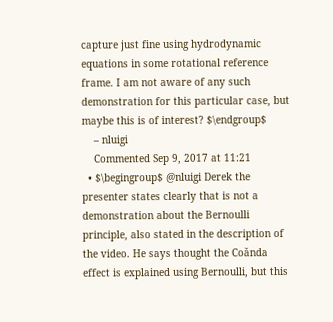capture just fine using hydrodynamic equations in some rotational reference frame. I am not aware of any such demonstration for this particular case, but maybe this is of interest? $\endgroup$
    – nluigi
    Commented Sep 9, 2017 at 11:21
  • $\begingroup$ @nluigi Derek the presenter states clearly that is not a demonstration about the Bernoulli principle, also stated in the description of the video. He says thought the Coănda effect is explained using Bernoulli, but this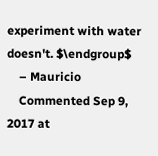experiment with water doesn't. $\endgroup$
    – Mauricio
    Commented Sep 9, 2017 at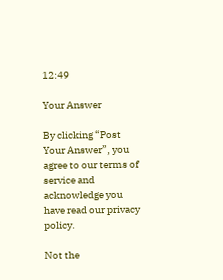12:49

Your Answer

By clicking “Post Your Answer”, you agree to our terms of service and acknowledge you have read our privacy policy.

Not the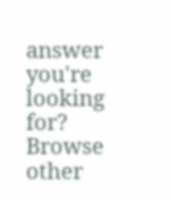answer you're looking for? Browse other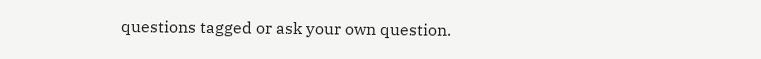questions tagged or ask your own question.